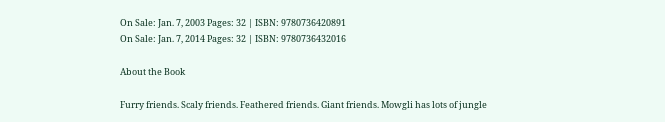On Sale: Jan. 7, 2003 Pages: 32 | ISBN: 9780736420891
On Sale: Jan. 7, 2014 Pages: 32 | ISBN: 9780736432016

About the Book

Furry friends. Scaly friends. Feathered friends. Giant friends. Mowgli has lots of jungle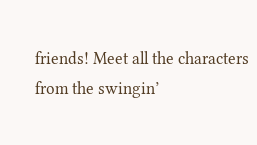friends! Meet all the characters from the swingin’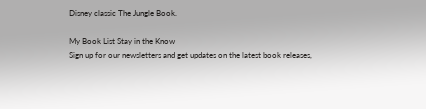Disney classic The Jungle Book.

My Book List Stay in the Know
Sign up for our newsletters and get updates on the latest book releases,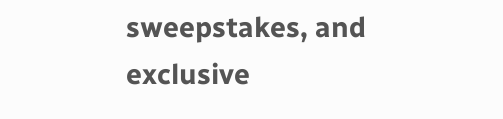sweepstakes, and exclusive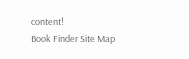content!
Book Finder Site Map